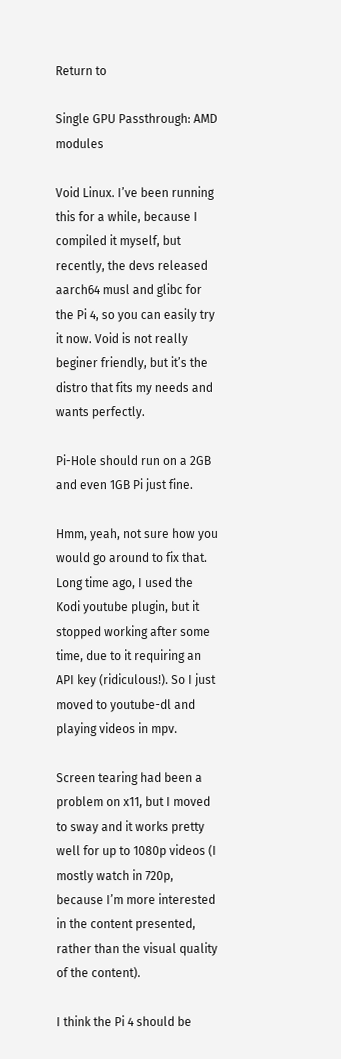Return to

Single GPU Passthrough: AMD modules

Void Linux. I’ve been running this for a while, because I compiled it myself, but recently, the devs released aarch64 musl and glibc for the Pi 4, so you can easily try it now. Void is not really beginer friendly, but it’s the distro that fits my needs and wants perfectly.

Pi-Hole should run on a 2GB and even 1GB Pi just fine.

Hmm, yeah, not sure how you would go around to fix that. Long time ago, I used the Kodi youtube plugin, but it stopped working after some time, due to it requiring an API key (ridiculous!). So I just moved to youtube-dl and playing videos in mpv.

Screen tearing had been a problem on x11, but I moved to sway and it works pretty well for up to 1080p videos (I mostly watch in 720p, because I’m more interested in the content presented, rather than the visual quality of the content).

I think the Pi 4 should be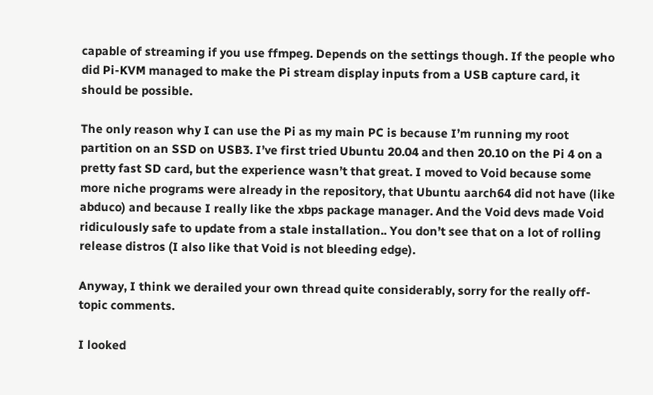capable of streaming if you use ffmpeg. Depends on the settings though. If the people who did Pi-KVM managed to make the Pi stream display inputs from a USB capture card, it should be possible.

The only reason why I can use the Pi as my main PC is because I’m running my root partition on an SSD on USB3. I’ve first tried Ubuntu 20.04 and then 20.10 on the Pi 4 on a pretty fast SD card, but the experience wasn’t that great. I moved to Void because some more niche programs were already in the repository, that Ubuntu aarch64 did not have (like abduco) and because I really like the xbps package manager. And the Void devs made Void ridiculously safe to update from a stale installation.. You don’t see that on a lot of rolling release distros (I also like that Void is not bleeding edge).

Anyway, I think we derailed your own thread quite considerably, sorry for the really off-topic comments.

I looked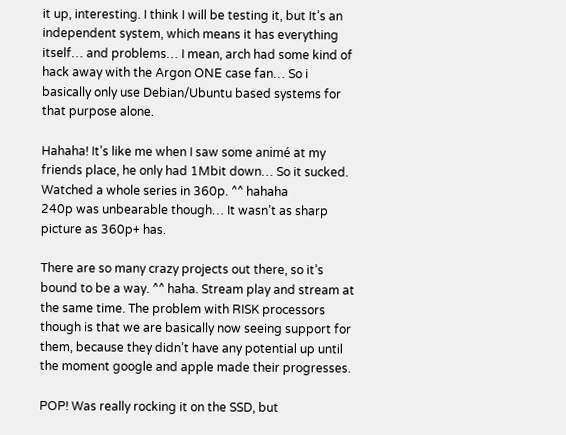it up, interesting. I think I will be testing it, but It’s an independent system, which means it has everything itself… and problems… I mean, arch had some kind of hack away with the Argon ONE case fan… So i basically only use Debian/Ubuntu based systems for that purpose alone.

Hahaha! It’s like me when I saw some animé at my friends place, he only had 1Mbit down… So it sucked. Watched a whole series in 360p. ^^ hahaha
240p was unbearable though… It wasn’t as sharp picture as 360p+ has.

There are so many crazy projects out there, so it’s bound to be a way. ^^ haha. Stream play and stream at the same time. The problem with RISK processors though is that we are basically now seeing support for them, because they didn’t have any potential up until the moment google and apple made their progresses.

POP! Was really rocking it on the SSD, but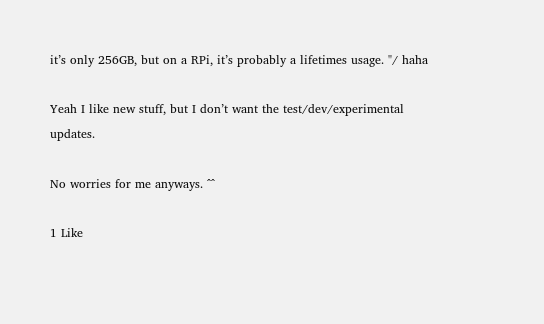it’s only 256GB, but on a RPi, it’s probably a lifetimes usage. "/ haha

Yeah I like new stuff, but I don’t want the test/dev/experimental updates.

No worries for me anyways. ^^

1 Like